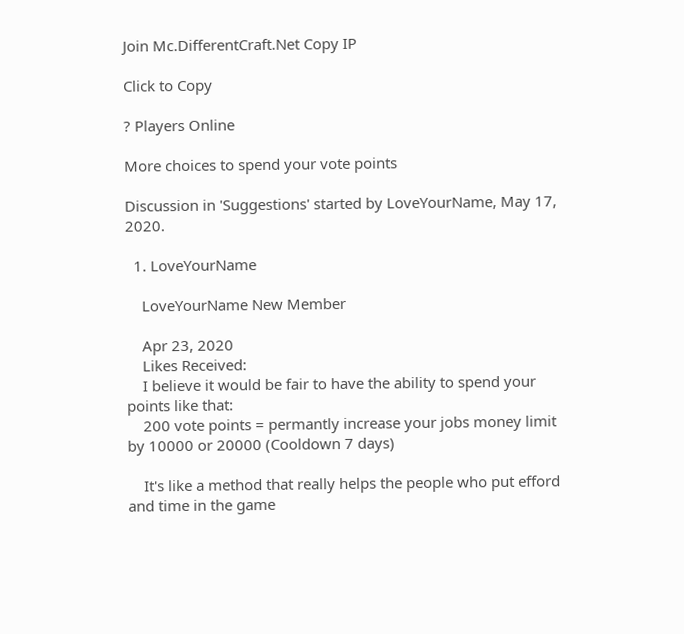Join Mc.DifferentCraft.Net Copy IP

Click to Copy

? Players Online

More choices to spend your vote points

Discussion in 'Suggestions' started by LoveYourName, May 17, 2020.

  1. LoveYourName

    LoveYourName New Member

    Apr 23, 2020
    Likes Received:
    I believe it would be fair to have the ability to spend your points like that:
    200 vote points = permantly increase your jobs money limit by 10000 or 20000 (Cooldown 7 days)

    It's like a method that really helps the people who put efford and time in the game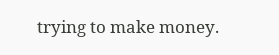trying to make money.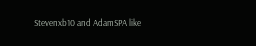Stevenxb10 and AdamSPA like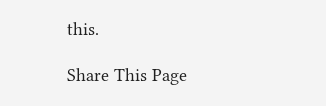this.

Share This Page